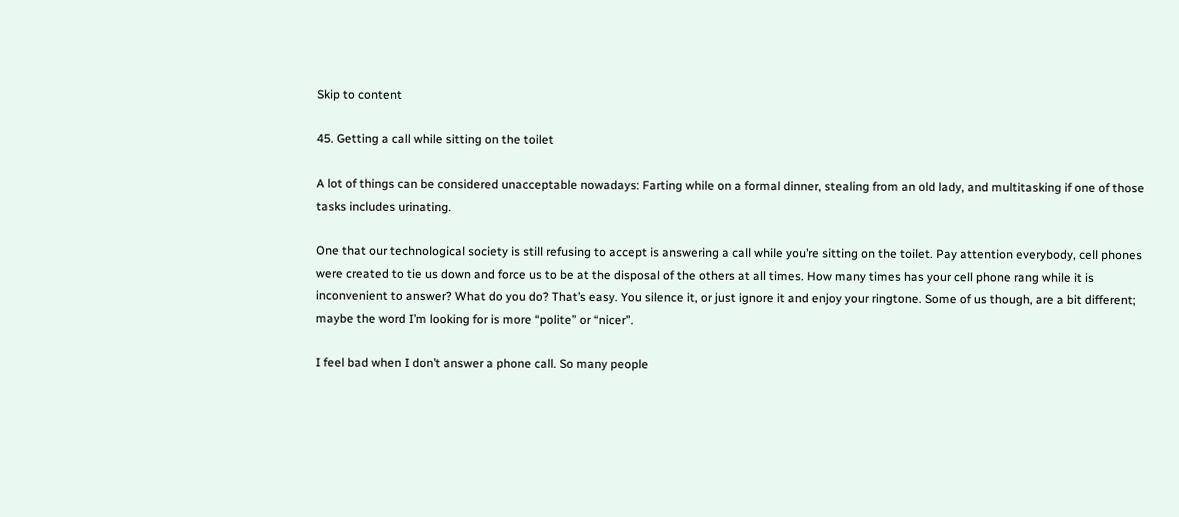Skip to content

45. Getting a call while sitting on the toilet

A lot of things can be considered unacceptable nowadays: Farting while on a formal dinner, stealing from an old lady, and multitasking if one of those tasks includes urinating.

One that our technological society is still refusing to accept is answering a call while you’re sitting on the toilet. Pay attention everybody, cell phones were created to tie us down and force us to be at the disposal of the others at all times. How many times has your cell phone rang while it is inconvenient to answer? What do you do? That’s easy. You silence it, or just ignore it and enjoy your ringtone. Some of us though, are a bit different; maybe the word I’m looking for is more “polite” or “nicer”.

I feel bad when I don’t answer a phone call. So many people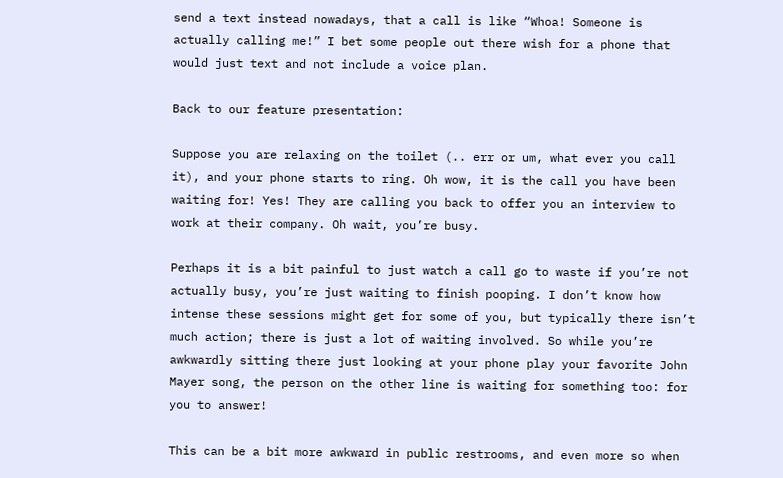send a text instead nowadays, that a call is like “Whoa! Someone is actually calling me!” I bet some people out there wish for a phone that would just text and not include a voice plan.

Back to our feature presentation:

Suppose you are relaxing on the toilet (.. err or um, what ever you call it), and your phone starts to ring. Oh wow, it is the call you have been waiting for! Yes! They are calling you back to offer you an interview to work at their company. Oh wait, you’re busy.

Perhaps it is a bit painful to just watch a call go to waste if you’re not actually busy, you’re just waiting to finish pooping. I don’t know how intense these sessions might get for some of you, but typically there isn’t much action; there is just a lot of waiting involved. So while you’re awkwardly sitting there just looking at your phone play your favorite John Mayer song, the person on the other line is waiting for something too: for you to answer!

This can be a bit more awkward in public restrooms, and even more so when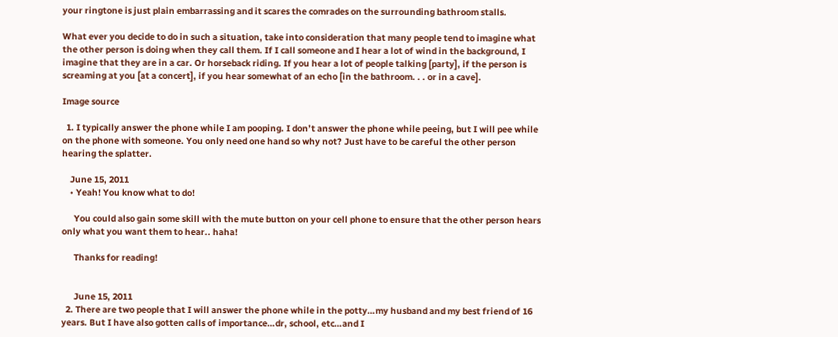your ringtone is just plain embarrassing and it scares the comrades on the surrounding bathroom stalls.

What ever you decide to do in such a situation, take into consideration that many people tend to imagine what the other person is doing when they call them. If I call someone and I hear a lot of wind in the background, I imagine that they are in a car. Or horseback riding. If you hear a lot of people talking [party], if the person is screaming at you [at a concert], if you hear somewhat of an echo [in the bathroom. . . or in a cave].

Image source

  1. I typically answer the phone while I am pooping. I don’t answer the phone while peeing, but I will pee while on the phone with someone. You only need one hand so why not? Just have to be careful the other person hearing the splatter.

    June 15, 2011
    • Yeah! You know what to do!

      You could also gain some skill with the mute button on your cell phone to ensure that the other person hears only what you want them to hear.. haha!

      Thanks for reading!


      June 15, 2011
  2. There are two people that I will answer the phone while in the potty…my husband and my best friend of 16 years. But I have also gotten calls of importance…dr, school, etc…and I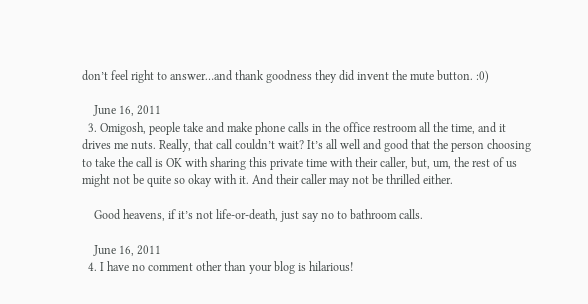don’t feel right to answer…and thank goodness they did invent the mute button. :0)

    June 16, 2011
  3. Omigosh, people take and make phone calls in the office restroom all the time, and it drives me nuts. Really, that call couldn’t wait? It’s all well and good that the person choosing to take the call is OK with sharing this private time with their caller, but, um, the rest of us might not be quite so okay with it. And their caller may not be thrilled either.

    Good heavens, if it’s not life-or-death, just say no to bathroom calls.

    June 16, 2011
  4. I have no comment other than your blog is hilarious!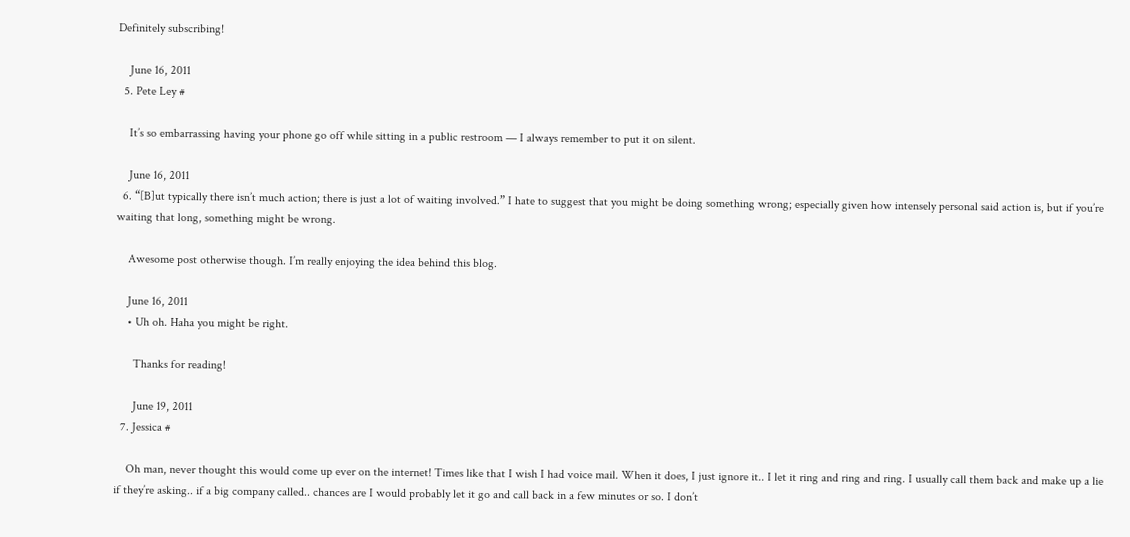Definitely subscribing!

    June 16, 2011
  5. Pete Ley #

    It’s so embarrassing having your phone go off while sitting in a public restroom — I always remember to put it on silent.

    June 16, 2011
  6. “[B]ut typically there isn’t much action; there is just a lot of waiting involved.” I hate to suggest that you might be doing something wrong; especially given how intensely personal said action is, but if you’re waiting that long, something might be wrong.

    Awesome post otherwise though. I’m really enjoying the idea behind this blog.

    June 16, 2011
    • Uh oh. Haha you might be right.

      Thanks for reading!

      June 19, 2011
  7. Jessica #

    Oh man, never thought this would come up ever on the internet! Times like that I wish I had voice mail. When it does, I just ignore it.. I let it ring and ring and ring. I usually call them back and make up a lie if they’re asking.. if a big company called.. chances are I would probably let it go and call back in a few minutes or so. I don’t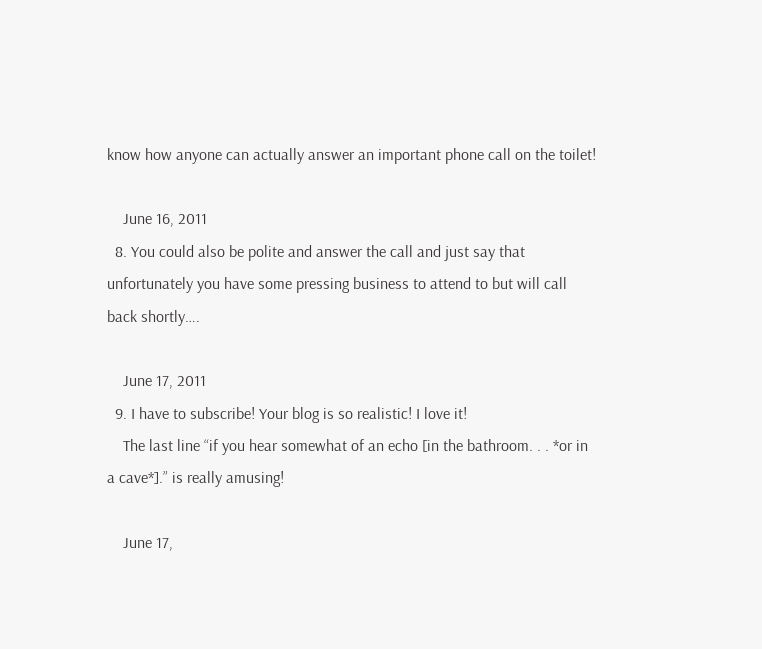know how anyone can actually answer an important phone call on the toilet!

    June 16, 2011
  8. You could also be polite and answer the call and just say that unfortunately you have some pressing business to attend to but will call back shortly….

    June 17, 2011
  9. I have to subscribe! Your blog is so realistic! I love it!
    The last line “if you hear somewhat of an echo [in the bathroom. . . *or in a cave*].” is really amusing!

    June 17,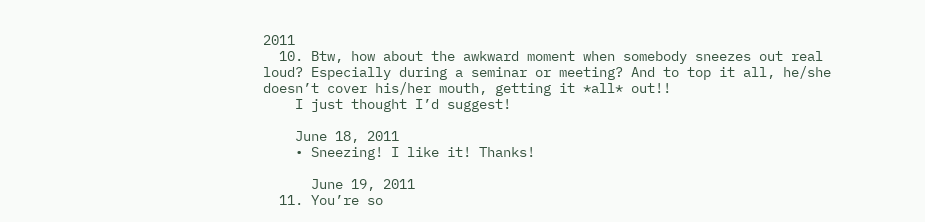2011
  10. Btw, how about the awkward moment when somebody sneezes out real loud? Especially during a seminar or meeting? And to top it all, he/she doesn’t cover his/her mouth, getting it *all* out!!
    I just thought I’d suggest!

    June 18, 2011
    • Sneezing! I like it! Thanks!

      June 19, 2011
  11. You’re so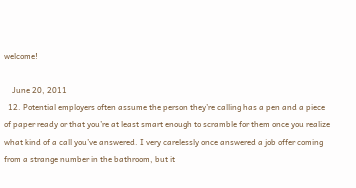welcome!

    June 20, 2011
  12. Potential employers often assume the person they’re calling has a pen and a piece of paper ready or that you’re at least smart enough to scramble for them once you realize what kind of a call you’ve answered. I very carelessly once answered a job offer coming from a strange number in the bathroom, but it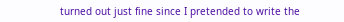turned out just fine since I pretended to write the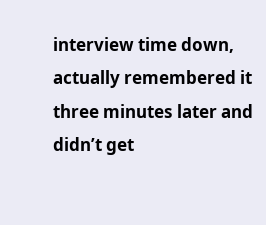interview time down, actually remembered it three minutes later and didn’t get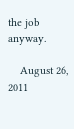the job anyway.

    August 26, 2011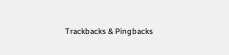Trackbacks & Pingbacks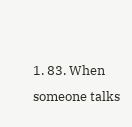1. 83. When someone talks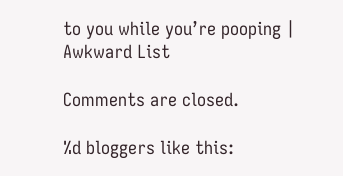to you while you’re pooping | Awkward List

Comments are closed.

%d bloggers like this: